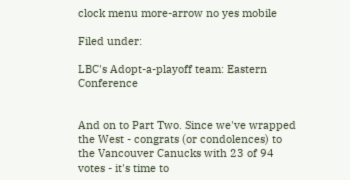clock menu more-arrow no yes mobile

Filed under:

LBC's Adopt-a-playoff team: Eastern Conference


And on to Part Two. Since we've wrapped the West - congrats (or condolences) to the Vancouver Canucks with 23 of 94 votes - it's time to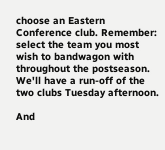choose an Eastern Conference club. Remember: select the team you most wish to bandwagon with throughout the postseason. We'll have a run-off of the two clubs Tuesday afternoon.

And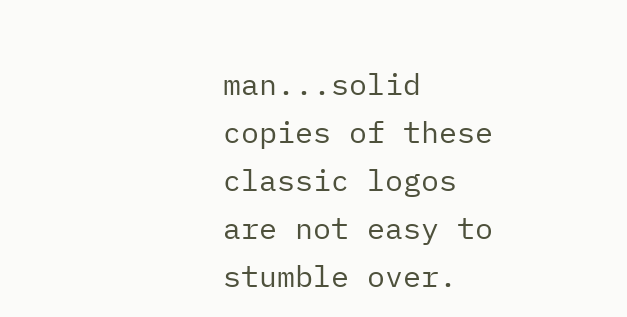man...solid copies of these classic logos are not easy to stumble over.